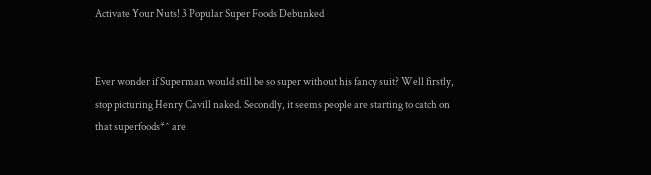Activate Your Nuts! 3 Popular Super Foods Debunked


Ever wonder if Superman would still be so super without his fancy suit? Well firstly, stop picturing Henry Cavill naked. Secondly, it seems people are starting to catch on that superfoods*^ are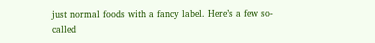just normal foods with a fancy label. Here’s a few so-called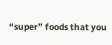“super” foods that you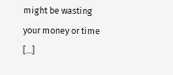might be wasting your money or time [...]